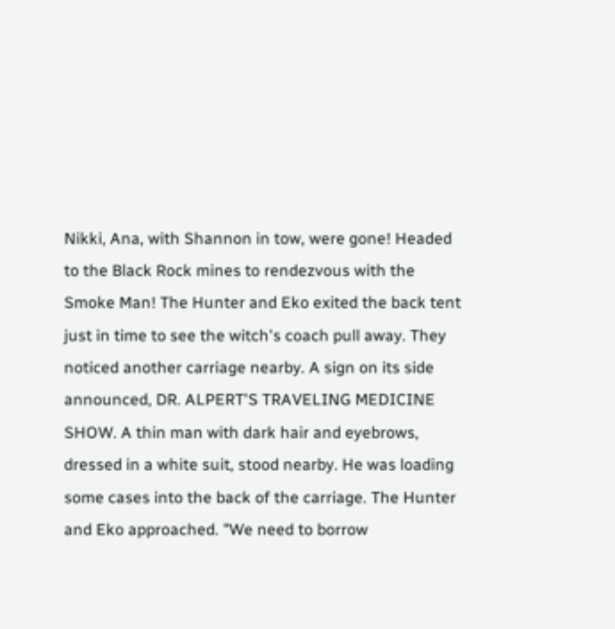Nikki, Ana, with Shannon in tow, were gone! Headed to the Black Rock mines to rendezvous with the Smoke Man! The Hunter and Eko exited the back tent just in time to see the witch's coach pull away. They noticed another carriage nearby. A sign on its side announced, DR. ALPERT'S TRAVELING MEDICINE SHOW. A thin man with dark hair and eyebrows, dressed in a white suit, stood nearby. He was loading some cases into the back of the carriage. The Hunter and Eko approached. "We need to borrow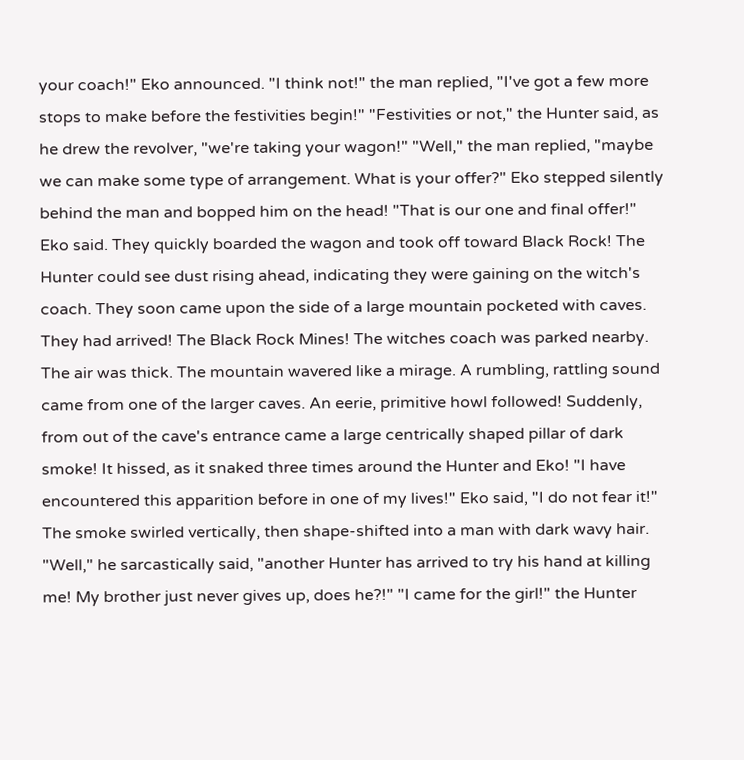your coach!" Eko announced. "I think not!" the man replied, "I've got a few more stops to make before the festivities begin!" "Festivities or not," the Hunter said, as he drew the revolver, "we're taking your wagon!" "Well," the man replied, "maybe we can make some type of arrangement. What is your offer?" Eko stepped silently behind the man and bopped him on the head! "That is our one and final offer!" Eko said. They quickly boarded the wagon and took off toward Black Rock! The Hunter could see dust rising ahead, indicating they were gaining on the witch's coach. They soon came upon the side of a large mountain pocketed with caves. They had arrived! The Black Rock Mines! The witches coach was parked nearby. The air was thick. The mountain wavered like a mirage. A rumbling, rattling sound came from one of the larger caves. An eerie, primitive howl followed! Suddenly, from out of the cave's entrance came a large centrically shaped pillar of dark smoke! It hissed, as it snaked three times around the Hunter and Eko! "I have encountered this apparition before in one of my lives!" Eko said, "I do not fear it!" The smoke swirled vertically, then shape-shifted into a man with dark wavy hair. "Well," he sarcastically said, "another Hunter has arrived to try his hand at killing me! My brother just never gives up, does he?!" "I came for the girl!" the Hunter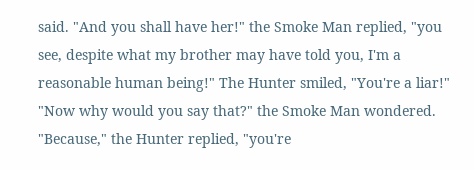said. "And you shall have her!" the Smoke Man replied, "you see, despite what my brother may have told you, I'm a reasonable human being!" The Hunter smiled, "You're a liar!" "Now why would you say that?" the Smoke Man wondered. "Because," the Hunter replied, "you're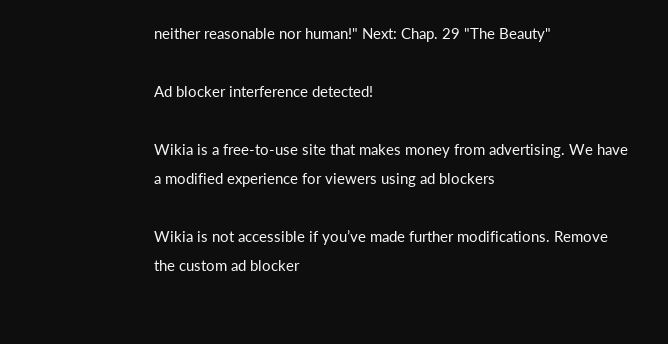neither reasonable nor human!" Next: Chap. 29 "The Beauty"

Ad blocker interference detected!

Wikia is a free-to-use site that makes money from advertising. We have a modified experience for viewers using ad blockers

Wikia is not accessible if you’ve made further modifications. Remove the custom ad blocker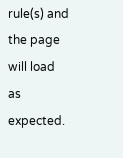rule(s) and the page will load as expected.